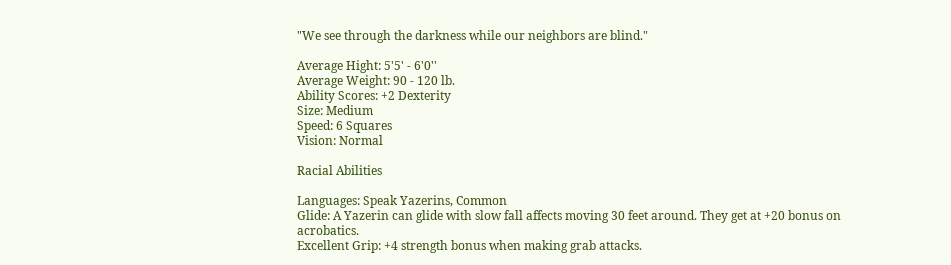"We see through the darkness while our neighbors are blind."

Average Hight: 5'5' - 6'0''
Average Weight: 90 - 120 lb.
Ability Scores: +2 Dexterity
Size: Medium
Speed: 6 Squares
Vision: Normal

Racial Abilities

Languages: Speak Yazerins, Common
Glide: A Yazerin can glide with slow fall affects moving 30 feet around. They get at +20 bonus on acrobatics.
Excellent Grip: +4 strength bonus when making grab attacks.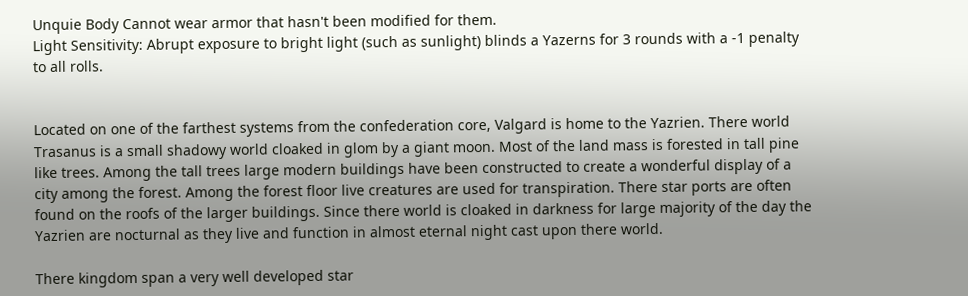Unquie Body Cannot wear armor that hasn't been modified for them.
Light Sensitivity: Abrupt exposure to bright light (such as sunlight) blinds a Yazerns for 3 rounds with a -1 penalty to all rolls.


Located on one of the farthest systems from the confederation core, Valgard is home to the Yazrien. There world Trasanus is a small shadowy world cloaked in glom by a giant moon. Most of the land mass is forested in tall pine like trees. Among the tall trees large modern buildings have been constructed to create a wonderful display of a city among the forest. Among the forest floor live creatures are used for transpiration. There star ports are often found on the roofs of the larger buildings. Since there world is cloaked in darkness for large majority of the day the Yazrien are nocturnal as they live and function in almost eternal night cast upon there world.

There kingdom span a very well developed star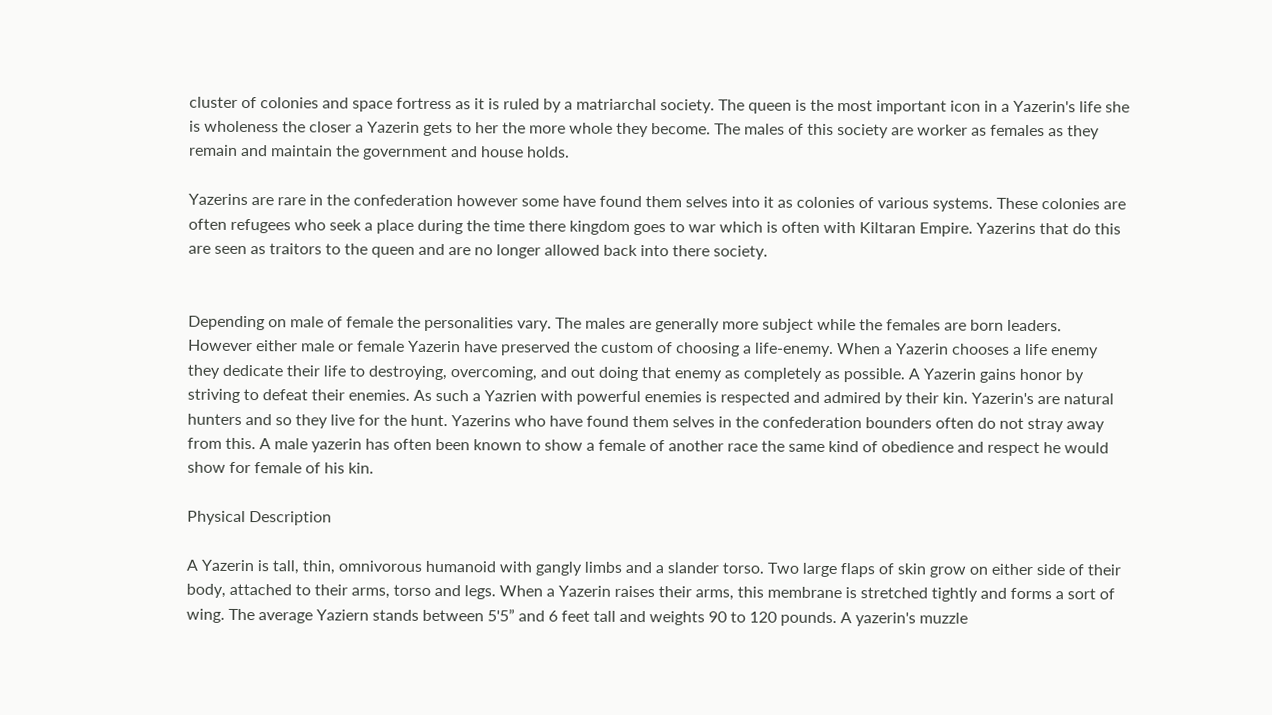cluster of colonies and space fortress as it is ruled by a matriarchal society. The queen is the most important icon in a Yazerin's life she is wholeness the closer a Yazerin gets to her the more whole they become. The males of this society are worker as females as they remain and maintain the government and house holds.

Yazerins are rare in the confederation however some have found them selves into it as colonies of various systems. These colonies are often refugees who seek a place during the time there kingdom goes to war which is often with Kiltaran Empire. Yazerins that do this are seen as traitors to the queen and are no longer allowed back into there society.


Depending on male of female the personalities vary. The males are generally more subject while the females are born leaders. However either male or female Yazerin have preserved the custom of choosing a life-enemy. When a Yazerin chooses a life enemy they dedicate their life to destroying, overcoming, and out doing that enemy as completely as possible. A Yazerin gains honor by striving to defeat their enemies. As such a Yazrien with powerful enemies is respected and admired by their kin. Yazerin's are natural hunters and so they live for the hunt. Yazerins who have found them selves in the confederation bounders often do not stray away from this. A male yazerin has often been known to show a female of another race the same kind of obedience and respect he would show for female of his kin.

Physical Description

A Yazerin is tall, thin, omnivorous humanoid with gangly limbs and a slander torso. Two large flaps of skin grow on either side of their body, attached to their arms, torso and legs. When a Yazerin raises their arms, this membrane is stretched tightly and forms a sort of wing. The average Yaziern stands between 5'5” and 6 feet tall and weights 90 to 120 pounds. A yazerin's muzzle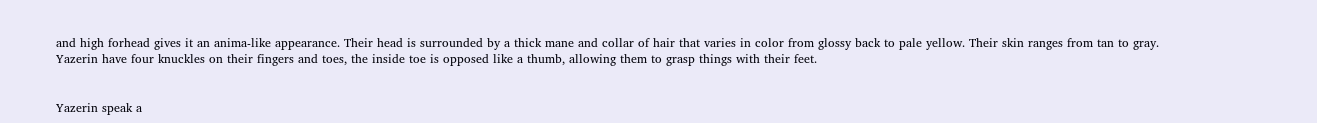and high forhead gives it an anima-like appearance. Their head is surrounded by a thick mane and collar of hair that varies in color from glossy back to pale yellow. Their skin ranges from tan to gray. Yazerin have four knuckles on their fingers and toes, the inside toe is opposed like a thumb, allowing them to grasp things with their feet.


Yazerin speak a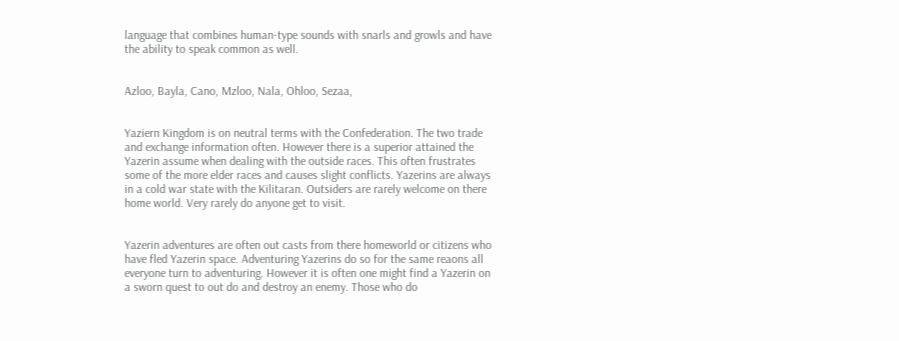language that combines human-type sounds with snarls and growls and have the ability to speak common as well.


Azloo, Bayla, Cano, Mzloo, Nala, Ohloo, Sezaa,


Yaziern Kingdom is on neutral terms with the Confederation. The two trade and exchange information often. However there is a superior attained the Yazerin assume when dealing with the outside races. This often frustrates some of the more elder races and causes slight conflicts. Yazerins are always in a cold war state with the Kilitaran. Outsiders are rarely welcome on there home world. Very rarely do anyone get to visit.


Yazerin adventures are often out casts from there homeworld or citizens who have fled Yazerin space. Adventuring Yazerins do so for the same reaons all everyone turn to adventuring. However it is often one might find a Yazerin on a sworn quest to out do and destroy an enemy. Those who do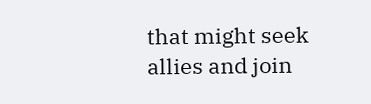that might seek allies and join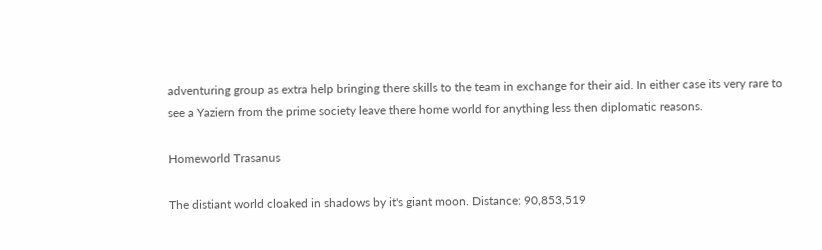adventuring group as extra help bringing there skills to the team in exchange for their aid. In either case its very rare to see a Yaziern from the prime society leave there home world for anything less then diplomatic reasons.

Homeworld Trasanus

The distiant world cloaked in shadows by it's giant moon. Distance: 90,853,519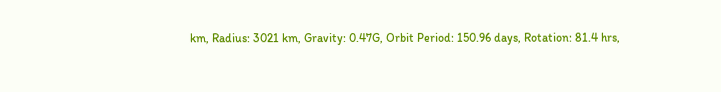km, Radius: 3021 km, Gravity: 0.47G, Orbit Period: 150.96 days, Rotation: 81.4 hrs,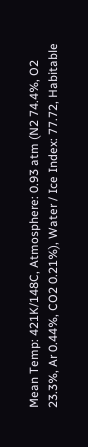Mean Temp: 421K/148C, Atmosphere: 0.93 atm (N2 74.4%, O2 23.3%, Ar 0.44%, CO2 0.21%), Water / Ice Index: 77.72, Habitable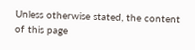Unless otherwise stated, the content of this page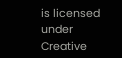is licensed under Creative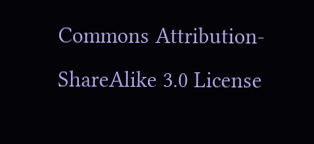Commons Attribution-ShareAlike 3.0 License